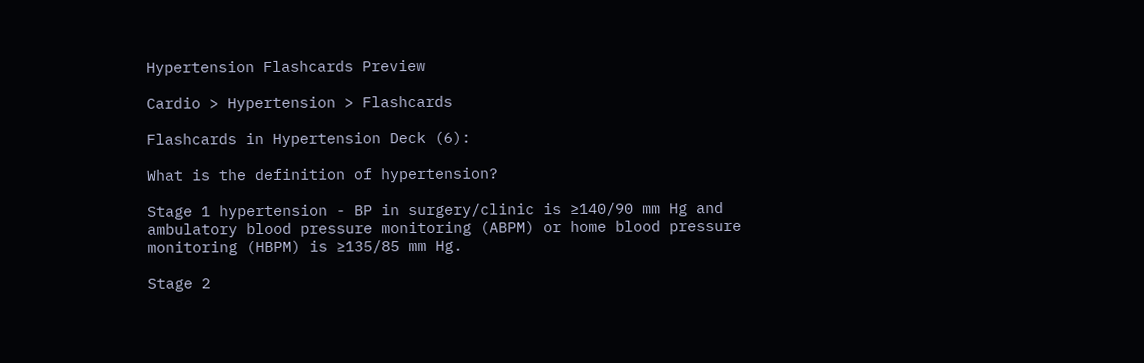Hypertension Flashcards Preview

Cardio > Hypertension > Flashcards

Flashcards in Hypertension Deck (6):

What is the definition of hypertension?

Stage 1 hypertension - BP in surgery/clinic is ≥140/90 mm Hg and ambulatory blood pressure monitoring (ABPM) or home blood pressure monitoring (HBPM) is ≥135/85 mm Hg.

Stage 2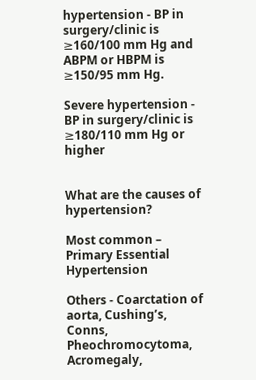hypertension - BP in surgery/clinic is ≥160/100 mm Hg and ABPM or HBPM is ≥150/95 mm Hg.

Severe hypertension - BP in surgery/clinic is ≥180/110 mm Hg or higher


What are the causes of hypertension?

Most common – Primary Essential Hypertension

Others - Coarctation of aorta, Cushing’s, Conns, Pheochromocytoma, Acromegaly,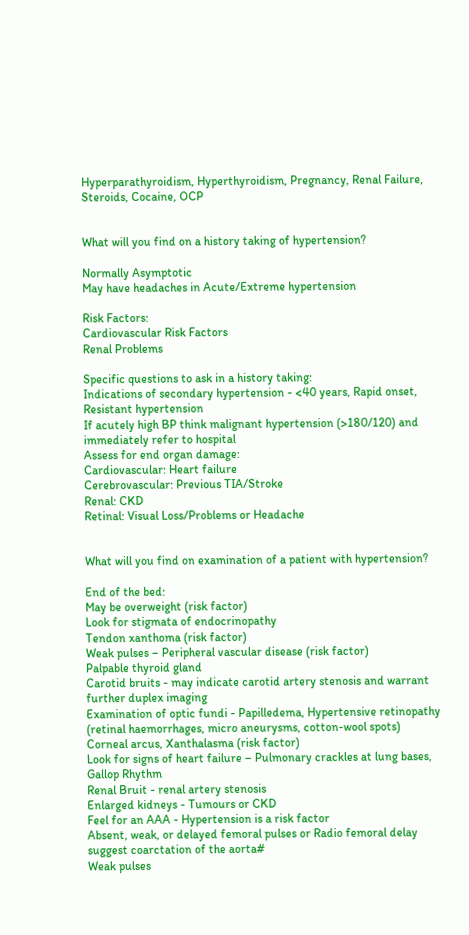Hyperparathyroidism, Hyperthyroidism, Pregnancy, Renal Failure, Steroids, Cocaine, OCP


What will you find on a history taking of hypertension?

Normally Asymptotic
May have headaches in Acute/Extreme hypertension

Risk Factors:
Cardiovascular Risk Factors
Renal Problems

Specific questions to ask in a history taking:
Indications of secondary hypertension - <40 years, Rapid onset, Resistant hypertension
If acutely high BP think malignant hypertension (>180/120) and immediately refer to hospital
Assess for end organ damage:
Cardiovascular: Heart failure
Cerebrovascular: Previous TIA/Stroke
Renal: CKD
Retinal: Visual Loss/Problems or Headache


What will you find on examination of a patient with hypertension?

End of the bed:
May be overweight (risk factor)
Look for stigmata of endocrinopathy
Tendon xanthoma (risk factor)
Weak pulses – Peripheral vascular disease (risk factor)
Palpable thyroid gland
Carotid bruits - may indicate carotid artery stenosis and warrant further duplex imaging
Examination of optic fundi - Papilledema, Hypertensive retinopathy (retinal haemorrhages, micro aneurysms, cotton-wool spots)
Corneal arcus, Xanthalasma (risk factor)
Look for signs of heart failure – Pulmonary crackles at lung bases, Gallop Rhythm
Renal Bruit - renal artery stenosis
Enlarged kidneys - Tumours or CKD
Feel for an AAA - Hypertension is a risk factor
Absent, weak, or delayed femoral pulses or Radio femoral delay suggest coarctation of the aorta#
Weak pulses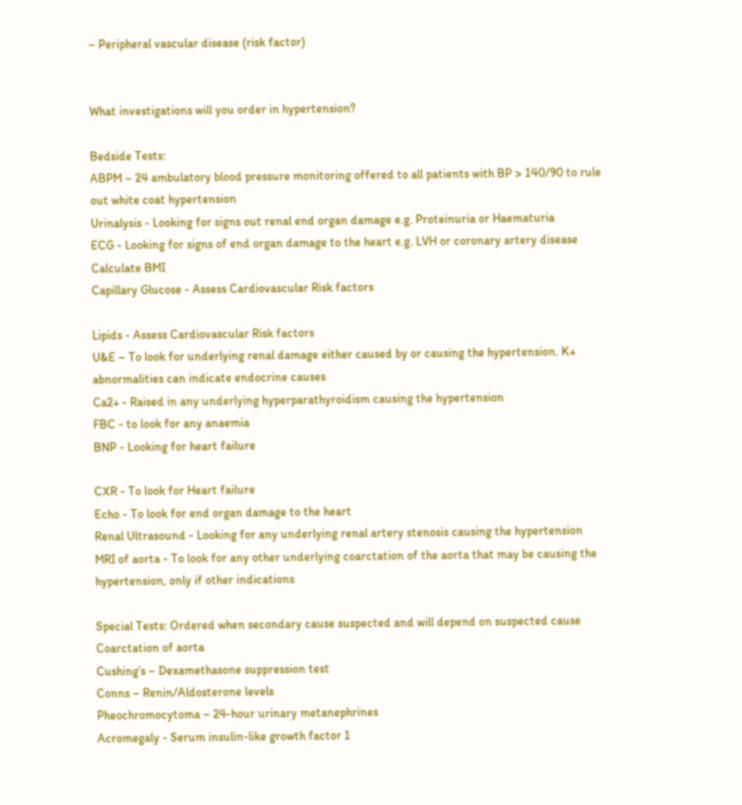– Peripheral vascular disease (risk factor)


What investigations will you order in hypertension?

Bedside Tests:
ABPM – 24 ambulatory blood pressure monitoring offered to all patients with BP > 140/90 to rule out white coat hypertension
Urinalysis - Looking for signs out renal end organ damage e.g. Proteinuria or Haematuria
ECG - Looking for signs of end organ damage to the heart e.g. LVH or coronary artery disease
Calculate BMI
Capillary Glucose - Assess Cardiovascular Risk factors

Lipids - Assess Cardiovascular Risk factors
U&E – To look for underlying renal damage either caused by or causing the hypertension. K+ abnormalities can indicate endocrine causes
Ca2+ - Raised in any underlying hyperparathyroidism causing the hypertension
FBC - to look for any anaemia
BNP - Looking for heart failure

CXR - To look for Heart failure
Echo - To look for end organ damage to the heart
Renal Ultrasound - Looking for any underlying renal artery stenosis causing the hypertension
MRI of aorta - To look for any other underlying coarctation of the aorta that may be causing the hypertension, only if other indications

Special Tests: Ordered when secondary cause suspected and will depend on suspected cause
Coarctation of aorta
Cushing’s – Dexamethasone suppression test
Conns – Renin/Aldosterone levels
Pheochromocytoma – 24-hour urinary metanephrines
Acromegaly - Serum insulin-like growth factor 1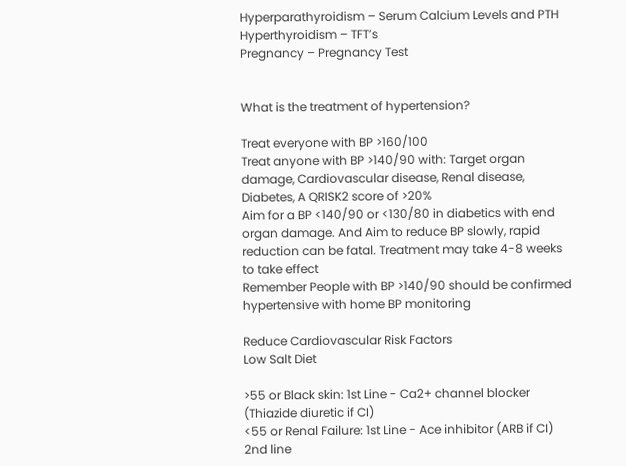Hyperparathyroidism – Serum Calcium Levels and PTH
Hyperthyroidism – TFT’s
Pregnancy – Pregnancy Test


What is the treatment of hypertension?

Treat everyone with BP >160/100
Treat anyone with BP >140/90 with: Target organ damage, Cardiovascular disease, Renal disease, Diabetes, A QRISK2 score of >20%
Aim for a BP <140/90 or <130/80 in diabetics with end organ damage. And Aim to reduce BP slowly, rapid reduction can be fatal. Treatment may take 4-8 weeks to take effect
Remember People with BP >140/90 should be confirmed hypertensive with home BP monitoring

Reduce Cardiovascular Risk Factors
Low Salt Diet

>55 or Black skin: 1st Line - Ca2+ channel blocker (Thiazide diuretic if CI)
<55 or Renal Failure: 1st Line - Ace inhibitor (ARB if CI)
2nd line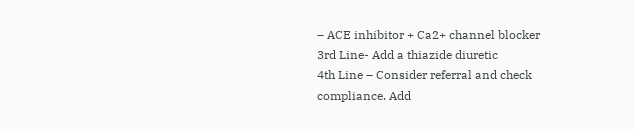– ACE inhibitor + Ca2+ channel blocker
3rd Line- Add a thiazide diuretic
4th Line – Consider referral and check compliance. Add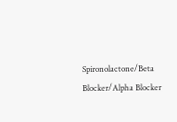Spironolactone/Beta Blocker/Alpha Blocker